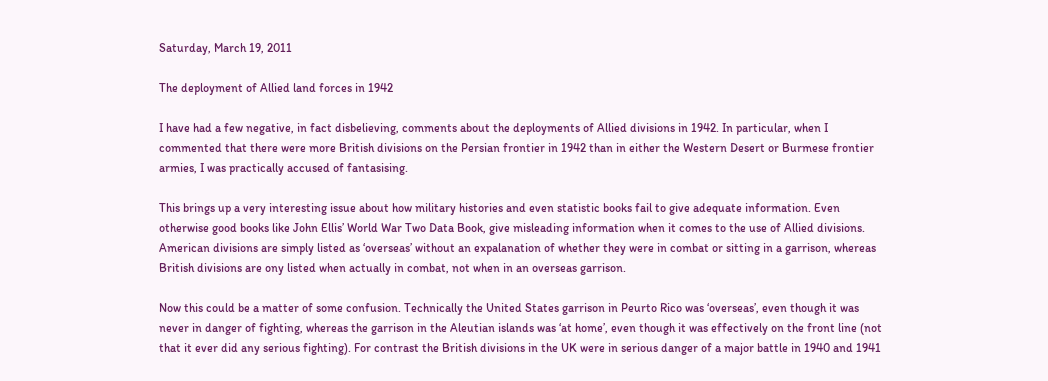Saturday, March 19, 2011

The deployment of Allied land forces in 1942

I have had a few negative, in fact disbelieving, comments about the deployments of Allied divisions in 1942. In particular, when I commented that there were more British divisions on the Persian frontier in 1942 than in either the Western Desert or Burmese frontier armies, I was practically accused of fantasising.

This brings up a very interesting issue about how military histories and even statistic books fail to give adequate information. Even otherwise good books like John Ellis’ World War Two Data Book, give misleading information when it comes to the use of Allied divisions. American divisions are simply listed as ‘overseas’ without an expalanation of whether they were in combat or sitting in a garrison, whereas British divisions are ony listed when actually in combat, not when in an overseas garrison.

Now this could be a matter of some confusion. Technically the United States garrison in Peurto Rico was ‘overseas’, even though it was never in danger of fighting, whereas the garrison in the Aleutian islands was ‘at home’, even though it was effectively on the front line (not that it ever did any serious fighting). For contrast the British divisions in the UK were in serious danger of a major battle in 1940 and 1941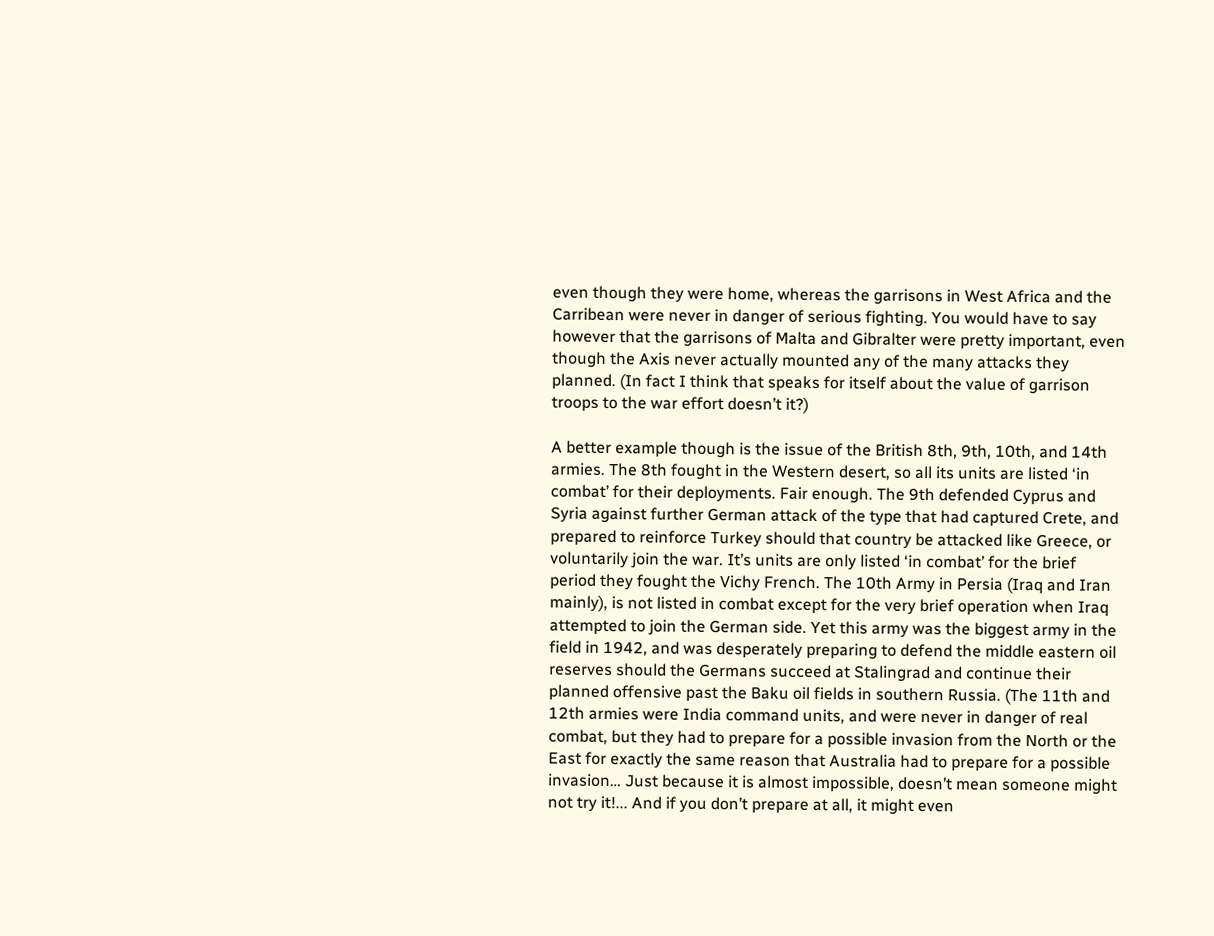even though they were home, whereas the garrisons in West Africa and the Carribean were never in danger of serious fighting. You would have to say however that the garrisons of Malta and Gibralter were pretty important, even though the Axis never actually mounted any of the many attacks they planned. (In fact I think that speaks for itself about the value of garrison troops to the war effort doesn’t it?)

A better example though is the issue of the British 8th, 9th, 10th, and 14th armies. The 8th fought in the Western desert, so all its units are listed ‘in combat’ for their deployments. Fair enough. The 9th defended Cyprus and Syria against further German attack of the type that had captured Crete, and prepared to reinforce Turkey should that country be attacked like Greece, or voluntarily join the war. It’s units are only listed ‘in combat’ for the brief period they fought the Vichy French. The 10th Army in Persia (Iraq and Iran mainly), is not listed in combat except for the very brief operation when Iraq attempted to join the German side. Yet this army was the biggest army in the field in 1942, and was desperately preparing to defend the middle eastern oil reserves should the Germans succeed at Stalingrad and continue their planned offensive past the Baku oil fields in southern Russia. (The 11th and 12th armies were India command units, and were never in danger of real combat, but they had to prepare for a possible invasion from the North or the East for exactly the same reason that Australia had to prepare for a possible invasion… Just because it is almost impossible, doesn’t mean someone might not try it!... And if you don’t prepare at all, it might even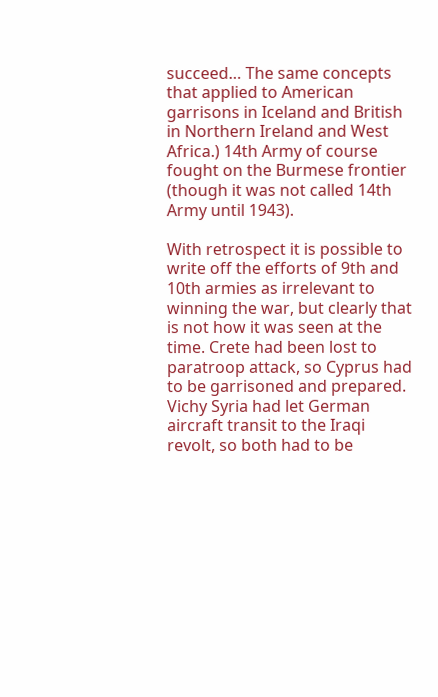succeed… The same concepts that applied to American garrisons in Iceland and British in Northern Ireland and West Africa.) 14th Army of course fought on the Burmese frontier (though it was not called 14th Army until 1943).

With retrospect it is possible to write off the efforts of 9th and 10th armies as irrelevant to winning the war, but clearly that is not how it was seen at the time. Crete had been lost to paratroop attack, so Cyprus had to be garrisoned and prepared. Vichy Syria had let German aircraft transit to the Iraqi revolt, so both had to be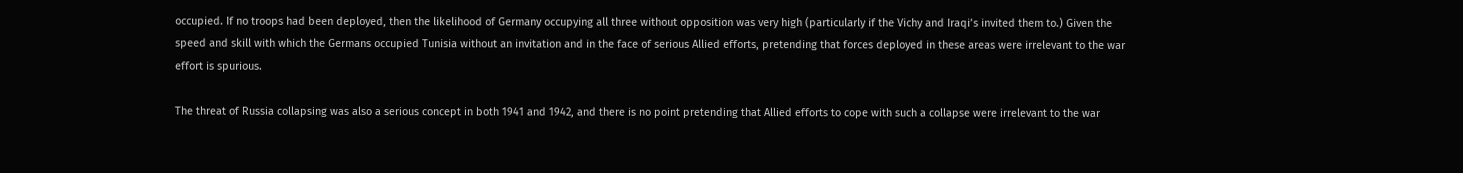occupied. If no troops had been deployed, then the likelihood of Germany occupying all three without opposition was very high (particularly if the Vichy and Iraqi’s invited them to.) Given the speed and skill with which the Germans occupied Tunisia without an invitation and in the face of serious Allied efforts, pretending that forces deployed in these areas were irrelevant to the war effort is spurious.

The threat of Russia collapsing was also a serious concept in both 1941 and 1942, and there is no point pretending that Allied efforts to cope with such a collapse were irrelevant to the war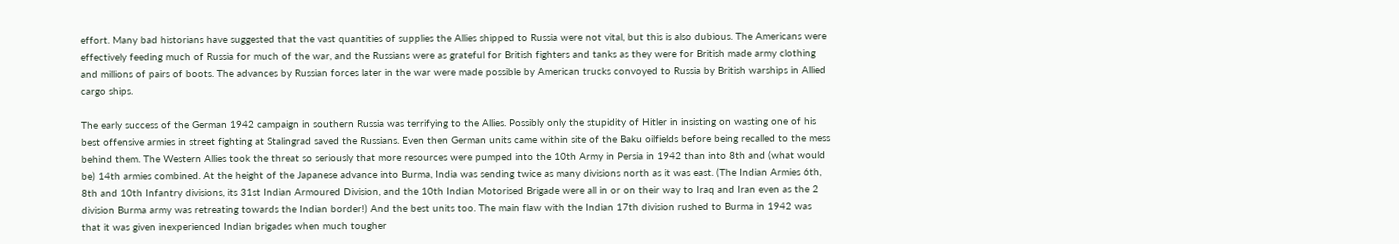effort. Many bad historians have suggested that the vast quantities of supplies the Allies shipped to Russia were not vital, but this is also dubious. The Americans were effectively feeding much of Russia for much of the war, and the Russians were as grateful for British fighters and tanks as they were for British made army clothing and millions of pairs of boots. The advances by Russian forces later in the war were made possible by American trucks convoyed to Russia by British warships in Allied cargo ships.

The early success of the German 1942 campaign in southern Russia was terrifying to the Allies. Possibly only the stupidity of Hitler in insisting on wasting one of his best offensive armies in street fighting at Stalingrad saved the Russians. Even then German units came within site of the Baku oilfields before being recalled to the mess behind them. The Western Allies took the threat so seriously that more resources were pumped into the 10th Army in Persia in 1942 than into 8th and (what would be) 14th armies combined. At the height of the Japanese advance into Burma, India was sending twice as many divisions north as it was east. (The Indian Armies 6th, 8th and 10th Infantry divisions, its 31st Indian Armoured Division, and the 10th Indian Motorised Brigade were all in or on their way to Iraq and Iran even as the 2 division Burma army was retreating towards the Indian border!) And the best units too. The main flaw with the Indian 17th division rushed to Burma in 1942 was that it was given inexperienced Indian brigades when much tougher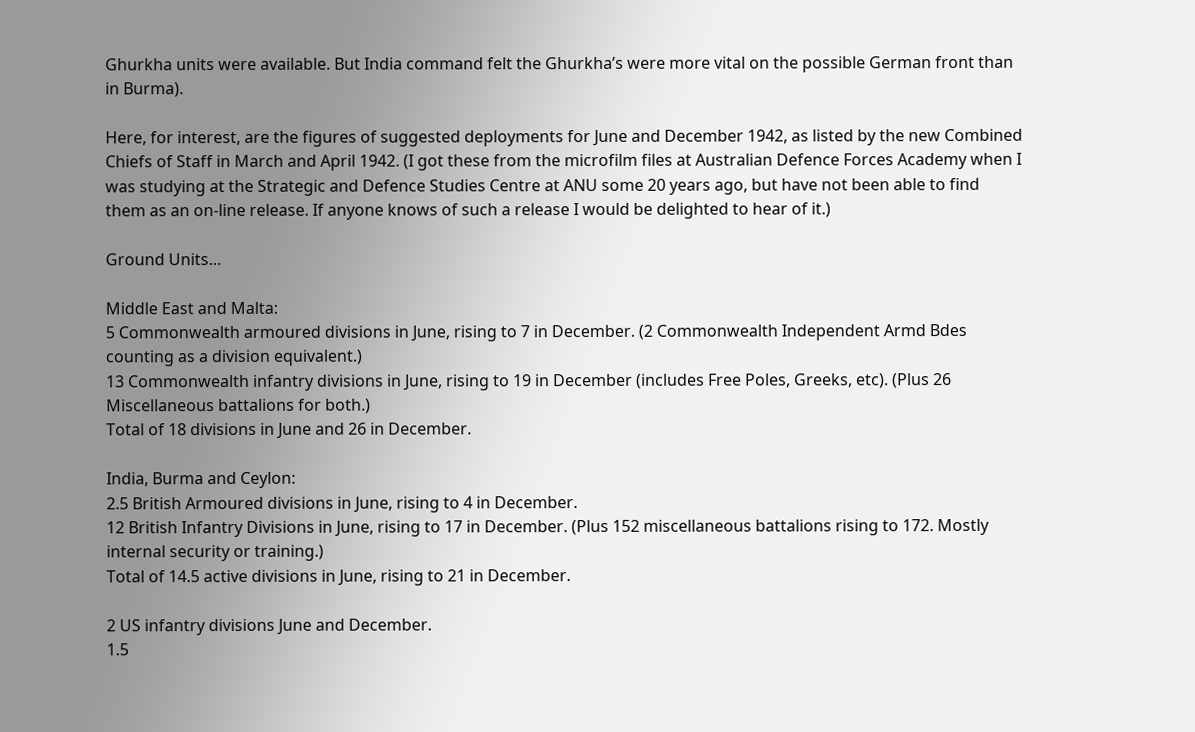Ghurkha units were available. But India command felt the Ghurkha’s were more vital on the possible German front than in Burma).

Here, for interest, are the figures of suggested deployments for June and December 1942, as listed by the new Combined Chiefs of Staff in March and April 1942. (I got these from the microfilm files at Australian Defence Forces Academy when I was studying at the Strategic and Defence Studies Centre at ANU some 20 years ago, but have not been able to find them as an on-line release. If anyone knows of such a release I would be delighted to hear of it.)

Ground Units…

Middle East and Malta:
5 Commonwealth armoured divisions in June, rising to 7 in December. (2 Commonwealth Independent Armd Bdes counting as a division equivalent.)
13 Commonwealth infantry divisions in June, rising to 19 in December (includes Free Poles, Greeks, etc). (Plus 26 Miscellaneous battalions for both.)
Total of 18 divisions in June and 26 in December.

India, Burma and Ceylon:
2.5 British Armoured divisions in June, rising to 4 in December.
12 British Infantry Divisions in June, rising to 17 in December. (Plus 152 miscellaneous battalions rising to 172. Mostly internal security or training.)
Total of 14.5 active divisions in June, rising to 21 in December.

2 US infantry divisions June and December.
1.5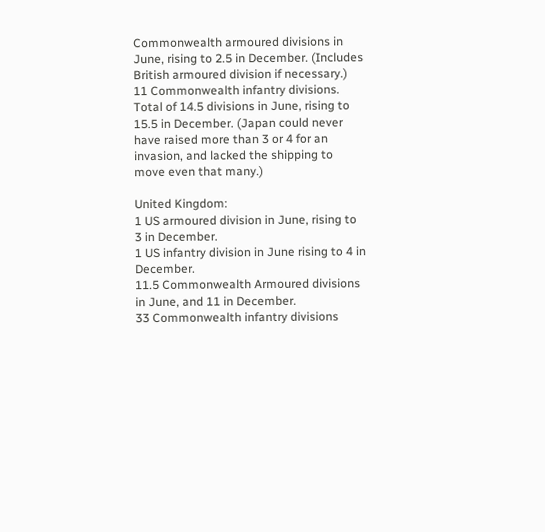Commonwealth armoured divisions in June, rising to 2.5 in December. (Includes British armoured division if necessary.)
11 Commonwealth infantry divisions.
Total of 14.5 divisions in June, rising to 15.5 in December. (Japan could never have raised more than 3 or 4 for an invasion, and lacked the shipping to move even that many.)

United Kingdom:
1 US armoured division in June, rising to 3 in December.
1 US infantry division in June rising to 4 in December.
11.5 Commonwealth Armoured divisions in June, and 11 in December.
33 Commonwealth infantry divisions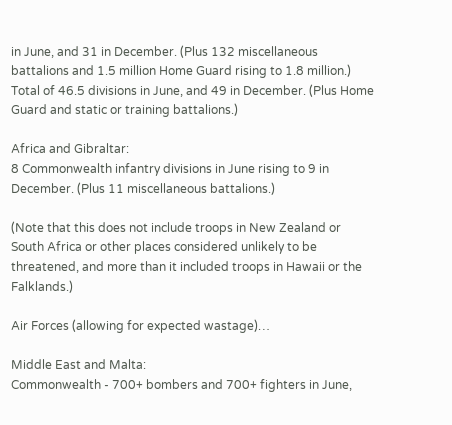in June, and 31 in December. (Plus 132 miscellaneous battalions and 1.5 million Home Guard rising to 1.8 million.)
Total of 46.5 divisions in June, and 49 in December. (Plus Home Guard and static or training battalions.)

Africa and Gibraltar:
8 Commonwealth infantry divisions in June rising to 9 in December. (Plus 11 miscellaneous battalions.)

(Note that this does not include troops in New Zealand or South Africa or other places considered unlikely to be threatened, and more than it included troops in Hawaii or the Falklands.)

Air Forces (allowing for expected wastage)…

Middle East and Malta:
Commonwealth - 700+ bombers and 700+ fighters in June,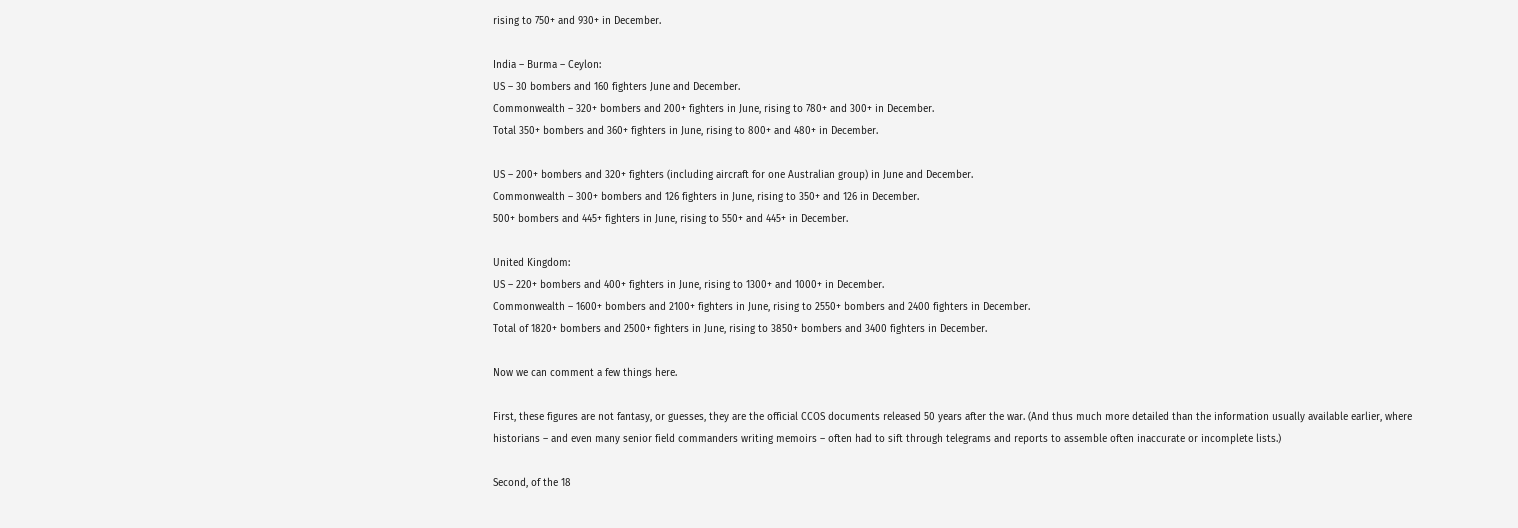rising to 750+ and 930+ in December.

India – Burma – Ceylon:
US – 30 bombers and 160 fighters June and December.
Commonwealth – 320+ bombers and 200+ fighters in June, rising to 780+ and 300+ in December.
Total 350+ bombers and 360+ fighters in June, rising to 800+ and 480+ in December.

US – 200+ bombers and 320+ fighters (including aircraft for one Australian group) in June and December.
Commonwealth – 300+ bombers and 126 fighters in June, rising to 350+ and 126 in December.
500+ bombers and 445+ fighters in June, rising to 550+ and 445+ in December.

United Kingdom:
US – 220+ bombers and 400+ fighters in June, rising to 1300+ and 1000+ in December.
Commonwealth – 1600+ bombers and 2100+ fighters in June, rising to 2550+ bombers and 2400 fighters in December.
Total of 1820+ bombers and 2500+ fighters in June, rising to 3850+ bombers and 3400 fighters in December.

Now we can comment a few things here.

First, these figures are not fantasy, or guesses, they are the official CCOS documents released 50 years after the war. (And thus much more detailed than the information usually available earlier, where historians – and even many senior field commanders writing memoirs – often had to sift through telegrams and reports to assemble often inaccurate or incomplete lists.)

Second, of the 18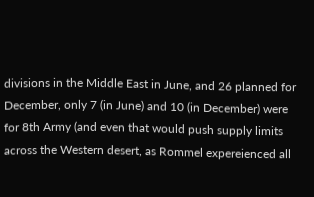divisions in the Middle East in June, and 26 planned for December, only 7 (in June) and 10 (in December) were for 8th Army (and even that would push supply limits across the Western desert, as Rommel expereienced all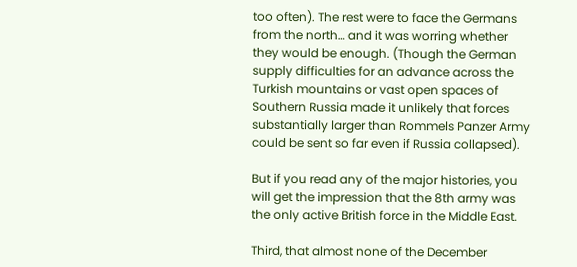too often). The rest were to face the Germans from the north… and it was worring whether they would be enough. (Though the German supply difficulties for an advance across the Turkish mountains or vast open spaces of Southern Russia made it unlikely that forces substantially larger than Rommels Panzer Army could be sent so far even if Russia collapsed).

But if you read any of the major histories, you will get the impression that the 8th army was the only active British force in the Middle East.

Third, that almost none of the December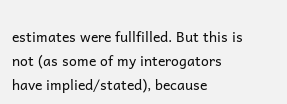estimates were fullfilled. But this is not (as some of my interogators have implied/stated), because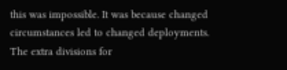this was impossible. It was because changed circumstances led to changed deployments. The extra divisions for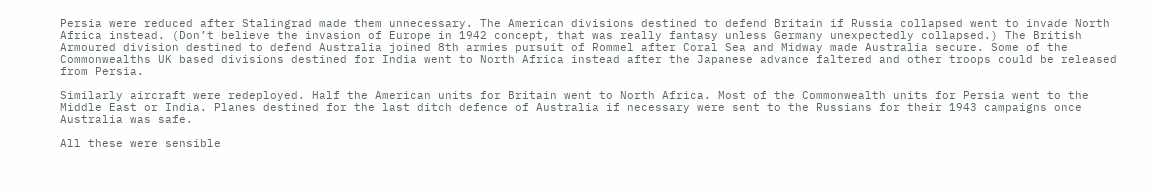Persia were reduced after Stalingrad made them unnecessary. The American divisions destined to defend Britain if Russia collapsed went to invade North Africa instead. (Don’t believe the invasion of Europe in 1942 concept, that was really fantasy unless Germany unexpectedly collapsed.) The British Armoured division destined to defend Australia joined 8th armies pursuit of Rommel after Coral Sea and Midway made Australia secure. Some of the Commonwealths UK based divisions destined for India went to North Africa instead after the Japanese advance faltered and other troops could be released from Persia.

Similarly aircraft were redeployed. Half the American units for Britain went to North Africa. Most of the Commonwealth units for Persia went to the Middle East or India. Planes destined for the last ditch defence of Australia if necessary were sent to the Russians for their 1943 campaigns once Australia was safe.

All these were sensible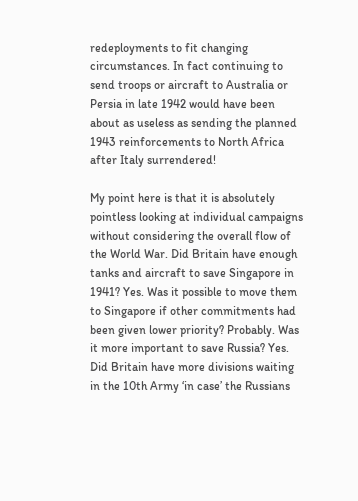redeployments to fit changing circumstances. In fact continuing to send troops or aircraft to Australia or Persia in late 1942 would have been about as useless as sending the planned 1943 reinforcements to North Africa after Italy surrendered!

My point here is that it is absolutely pointless looking at individual campaigns without considering the overall flow of the World War. Did Britain have enough tanks and aircraft to save Singapore in 1941? Yes. Was it possible to move them to Singapore if other commitments had been given lower priority? Probably. Was it more important to save Russia? Yes. Did Britain have more divisions waiting in the 10th Army ‘in case’ the Russians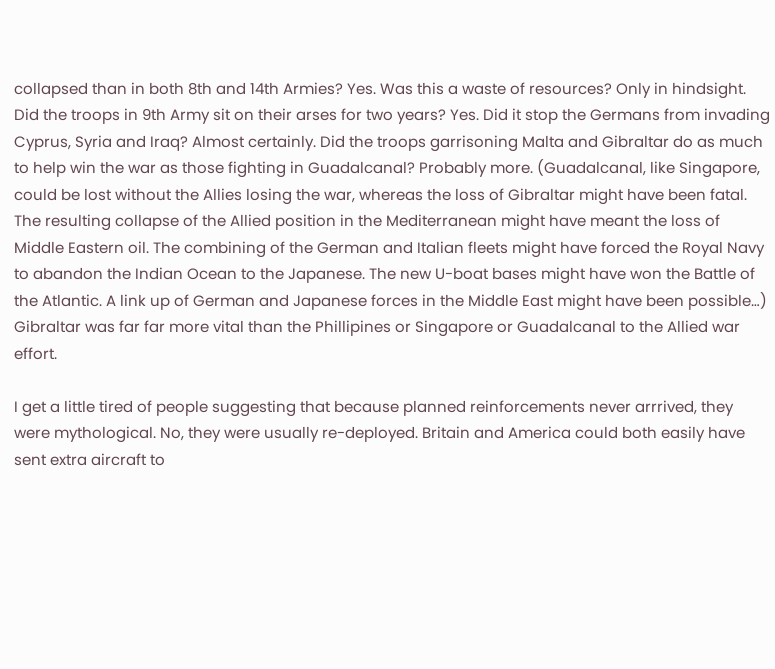collapsed than in both 8th and 14th Armies? Yes. Was this a waste of resources? Only in hindsight. Did the troops in 9th Army sit on their arses for two years? Yes. Did it stop the Germans from invading Cyprus, Syria and Iraq? Almost certainly. Did the troops garrisoning Malta and Gibraltar do as much to help win the war as those fighting in Guadalcanal? Probably more. (Guadalcanal, like Singapore, could be lost without the Allies losing the war, whereas the loss of Gibraltar might have been fatal. The resulting collapse of the Allied position in the Mediterranean might have meant the loss of Middle Eastern oil. The combining of the German and Italian fleets might have forced the Royal Navy to abandon the Indian Ocean to the Japanese. The new U-boat bases might have won the Battle of the Atlantic. A link up of German and Japanese forces in the Middle East might have been possible…) Gibraltar was far far more vital than the Phillipines or Singapore or Guadalcanal to the Allied war effort.

I get a little tired of people suggesting that because planned reinforcements never arrrived, they were mythological. No, they were usually re-deployed. Britain and America could both easily have sent extra aircraft to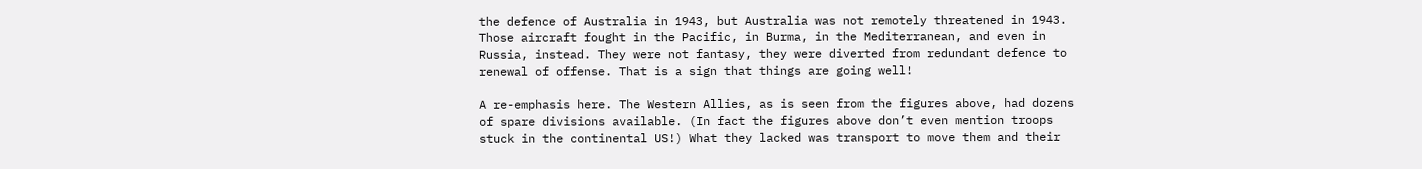the defence of Australia in 1943, but Australia was not remotely threatened in 1943. Those aircraft fought in the Pacific, in Burma, in the Mediterranean, and even in Russia, instead. They were not fantasy, they were diverted from redundant defence to renewal of offense. That is a sign that things are going well!

A re-emphasis here. The Western Allies, as is seen from the figures above, had dozens of spare divisions available. (In fact the figures above don’t even mention troops stuck in the continental US!) What they lacked was transport to move them and their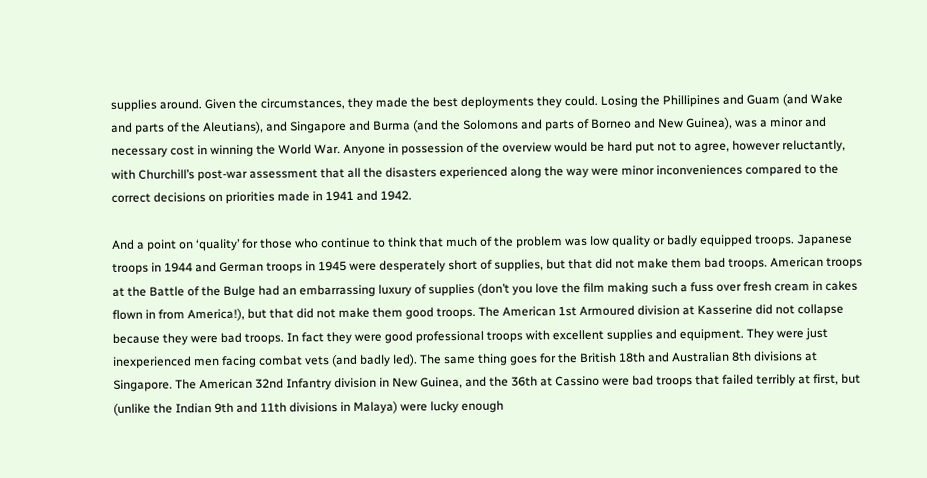supplies around. Given the circumstances, they made the best deployments they could. Losing the Phillipines and Guam (and Wake and parts of the Aleutians), and Singapore and Burma (and the Solomons and parts of Borneo and New Guinea), was a minor and necessary cost in winning the World War. Anyone in possession of the overview would be hard put not to agree, however reluctantly, with Churchill’s post-war assessment that all the disasters experienced along the way were minor inconveniences compared to the correct decisions on priorities made in 1941 and 1942.

And a point on ‘quality’ for those who continue to think that much of the problem was low quality or badly equipped troops. Japanese troops in 1944 and German troops in 1945 were desperately short of supplies, but that did not make them bad troops. American troops at the Battle of the Bulge had an embarrassing luxury of supplies (don’t you love the film making such a fuss over fresh cream in cakes flown in from America!), but that did not make them good troops. The American 1st Armoured division at Kasserine did not collapse because they were bad troops. In fact they were good professional troops with excellent supplies and equipment. They were just inexperienced men facing combat vets (and badly led). The same thing goes for the British 18th and Australian 8th divisions at Singapore. The American 32nd Infantry division in New Guinea, and the 36th at Cassino were bad troops that failed terribly at first, but (unlike the Indian 9th and 11th divisions in Malaya) were lucky enough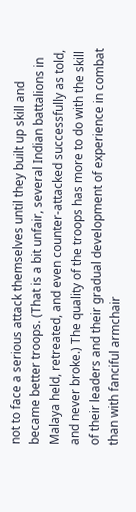not to face a serious attack themselves until they built up skill and became better troops. (That is a bit unfair, several Indian battalions in Malaya held, retreated, and even counter-attacked successfully as told, and never broke.) The quality of the troops has more to do with the skill of their leaders and their gradual development of experience in combat than with fanciful armchair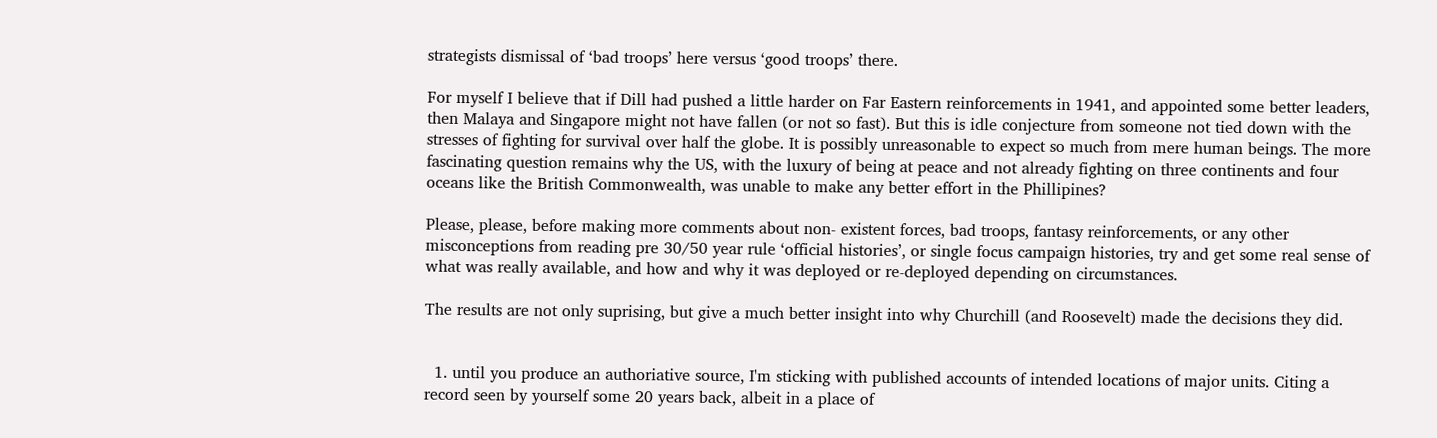strategists dismissal of ‘bad troops’ here versus ‘good troops’ there.

For myself I believe that if Dill had pushed a little harder on Far Eastern reinforcements in 1941, and appointed some better leaders, then Malaya and Singapore might not have fallen (or not so fast). But this is idle conjecture from someone not tied down with the stresses of fighting for survival over half the globe. It is possibly unreasonable to expect so much from mere human beings. The more fascinating question remains why the US, with the luxury of being at peace and not already fighting on three continents and four oceans like the British Commonwealth, was unable to make any better effort in the Phillipines?

Please, please, before making more comments about non- existent forces, bad troops, fantasy reinforcements, or any other misconceptions from reading pre 30/50 year rule ‘official histories’, or single focus campaign histories, try and get some real sense of what was really available, and how and why it was deployed or re-deployed depending on circumstances.

The results are not only suprising, but give a much better insight into why Churchill (and Roosevelt) made the decisions they did.


  1. until you produce an authoriative source, I'm sticking with published accounts of intended locations of major units. Citing a record seen by yourself some 20 years back, albeit in a place of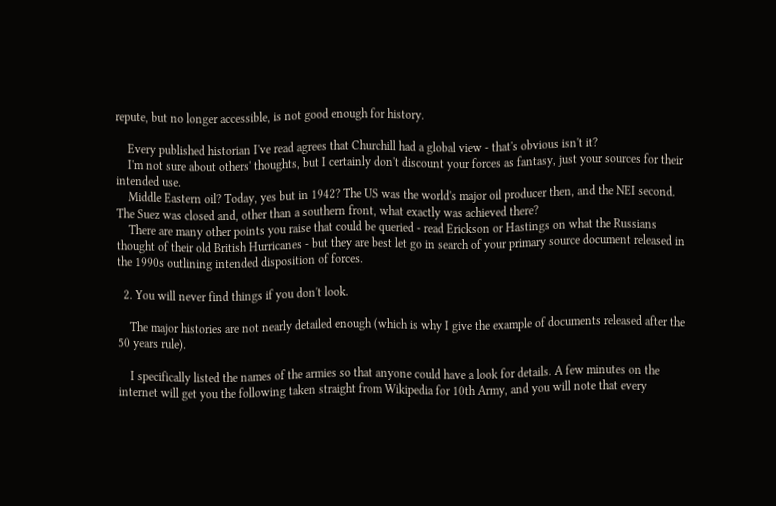repute, but no longer accessible, is not good enough for history.

    Every published historian I've read agrees that Churchill had a global view - that's obvious isn't it?
    I'm not sure about others' thoughts, but I certainly don't discount your forces as fantasy, just your sources for their intended use.
    Middle Eastern oil? Today, yes but in 1942? The US was the world's major oil producer then, and the NEI second. The Suez was closed and, other than a southern front, what exactly was achieved there?
    There are many other points you raise that could be queried - read Erickson or Hastings on what the Russians thought of their old British Hurricanes - but they are best let go in search of your primary source document released in the 1990s outlining intended disposition of forces.

  2. You will never find things if you don't look.

    The major histories are not nearly detailed enough (which is why I give the example of documents released after the 50 years rule).

    I specifically listed the names of the armies so that anyone could have a look for details. A few minutes on the internet will get you the following taken straight from Wikipedia for 10th Army, and you will note that every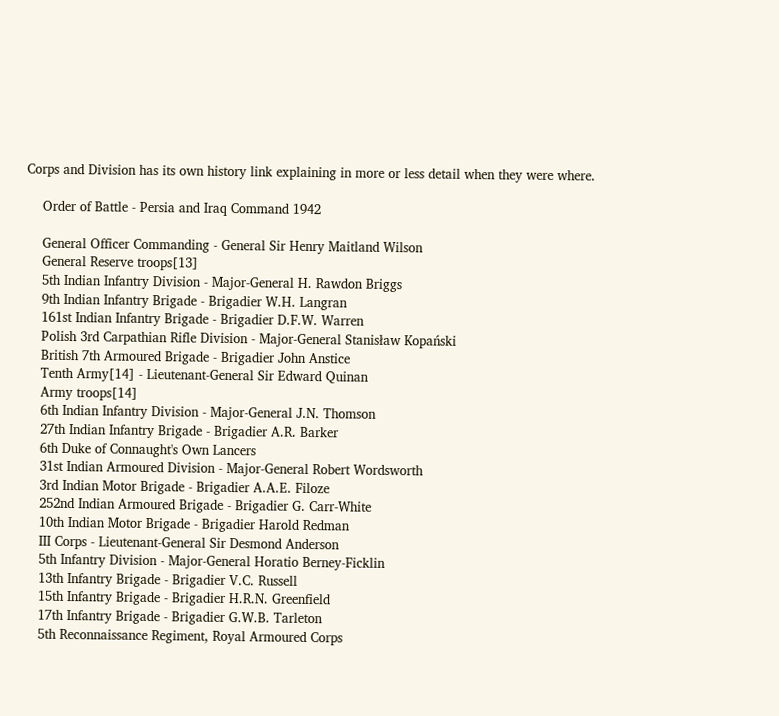Corps and Division has its own history link explaining in more or less detail when they were where.

    Order of Battle - Persia and Iraq Command 1942

    General Officer Commanding - General Sir Henry Maitland Wilson
    General Reserve troops[13]
    5th Indian Infantry Division - Major-General H. Rawdon Briggs
    9th Indian Infantry Brigade - Brigadier W.H. Langran
    161st Indian Infantry Brigade - Brigadier D.F.W. Warren
    Polish 3rd Carpathian Rifle Division - Major-General Stanisław Kopański
    British 7th Armoured Brigade - Brigadier John Anstice
    Tenth Army[14] - Lieutenant-General Sir Edward Quinan
    Army troops[14]
    6th Indian Infantry Division - Major-General J.N. Thomson
    27th Indian Infantry Brigade - Brigadier A.R. Barker
    6th Duke of Connaught's Own Lancers
    31st Indian Armoured Division - Major-General Robert Wordsworth
    3rd Indian Motor Brigade - Brigadier A.A.E. Filoze
    252nd Indian Armoured Brigade - Brigadier G. Carr-White
    10th Indian Motor Brigade - Brigadier Harold Redman
    III Corps - Lieutenant-General Sir Desmond Anderson
    5th Infantry Division - Major-General Horatio Berney-Ficklin
    13th Infantry Brigade - Brigadier V.C. Russell
    15th Infantry Brigade - Brigadier H.R.N. Greenfield
    17th Infantry Brigade - Brigadier G.W.B. Tarleton
    5th Reconnaissance Regiment, Royal Armoured Corps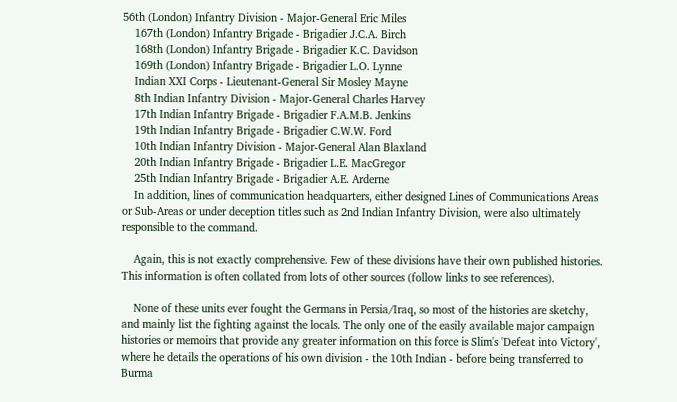56th (London) Infantry Division - Major-General Eric Miles
    167th (London) Infantry Brigade - Brigadier J.C.A. Birch
    168th (London) Infantry Brigade - Brigadier K.C. Davidson
    169th (London) Infantry Brigade - Brigadier L.O. Lynne
    Indian XXI Corps - Lieutenant-General Sir Mosley Mayne
    8th Indian Infantry Division - Major-General Charles Harvey
    17th Indian Infantry Brigade - Brigadier F.A.M.B. Jenkins
    19th Indian Infantry Brigade - Brigadier C.W.W. Ford
    10th Indian Infantry Division - Major-General Alan Blaxland
    20th Indian Infantry Brigade - Brigadier L.E. MacGregor
    25th Indian Infantry Brigade - Brigadier A.E. Arderne
    In addition, lines of communication headquarters, either designed Lines of Communications Areas or Sub-Areas or under deception titles such as 2nd Indian Infantry Division, were also ultimately responsible to the command.

    Again, this is not exactly comprehensive. Few of these divisions have their own published histories. This information is often collated from lots of other sources (follow links to see references).

    None of these units ever fought the Germans in Persia/Iraq, so most of the histories are sketchy, and mainly list the fighting against the locals. The only one of the easily available major campaign histories or memoirs that provide any greater information on this force is Slim's 'Defeat into Victory', where he details the operations of his own division - the 10th Indian - before being transferred to Burma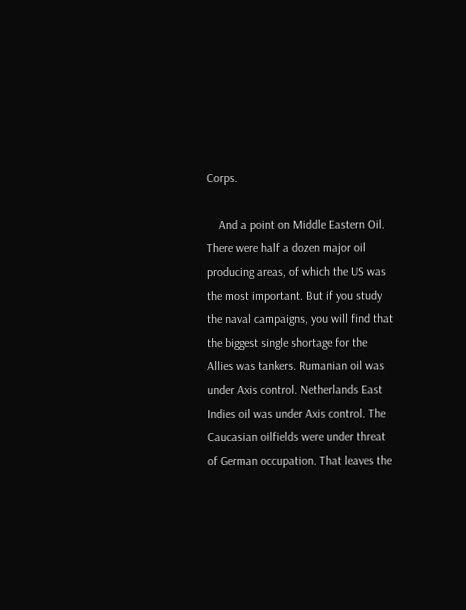Corps.

    And a point on Middle Eastern Oil. There were half a dozen major oil producing areas, of which the US was the most important. But if you study the naval campaigns, you will find that the biggest single shortage for the Allies was tankers. Rumanian oil was under Axis control. Netherlands East Indies oil was under Axis control. The Caucasian oilfields were under threat of German occupation. That leaves the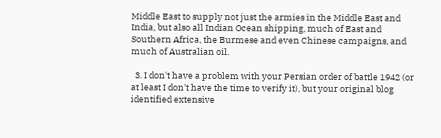Middle East to supply not just the armies in the Middle East and India, but also all Indian Ocean shipping, much of East and Southern Africa, the Burmese and even Chinese campaigns, and much of Australian oil.

  3. I don't have a problem with your Persian order of battle 1942 (or at least I don't have the time to verify it), but your original blog identified extensive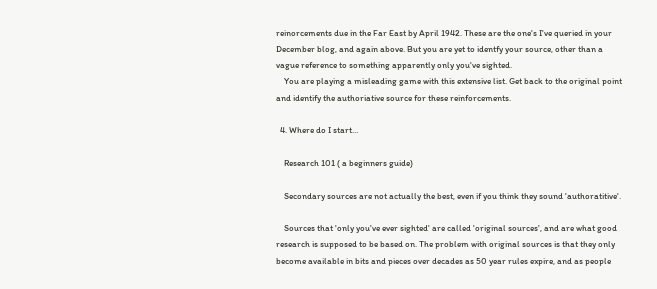reinorcements due in the Far East by April 1942. These are the one's I've queried in your December blog, and again above. But you are yet to identfy your source, other than a vague reference to something apparently only you've sighted.
    You are playing a misleading game with this extensive list. Get back to the original point and identify the authoriative source for these reinforcements.

  4. Where do I start…

    Research 101 ( a beginners guide)

    Secondary sources are not actually the best, even if you think they sound 'authoratitive'.

    Sources that 'only you've ever sighted' are called 'original sources', and are what good research is supposed to be based on. The problem with original sources is that they only become available in bits and pieces over decades as 50 year rules expire, and as people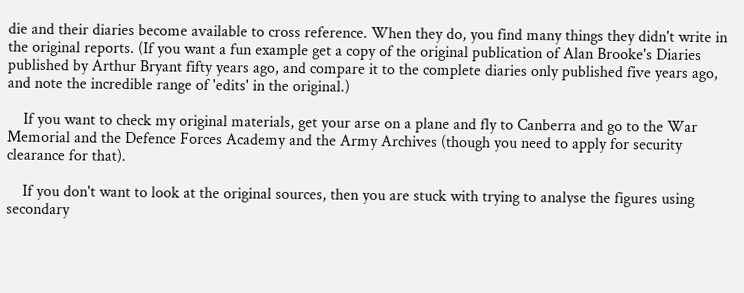die and their diaries become available to cross reference. When they do, you find many things they didn't write in the original reports. (If you want a fun example get a copy of the original publication of Alan Brooke's Diaries published by Arthur Bryant fifty years ago, and compare it to the complete diaries only published five years ago, and note the incredible range of 'edits' in the original.)

    If you want to check my original materials, get your arse on a plane and fly to Canberra and go to the War Memorial and the Defence Forces Academy and the Army Archives (though you need to apply for security clearance for that).

    If you don't want to look at the original sources, then you are stuck with trying to analyse the figures using secondary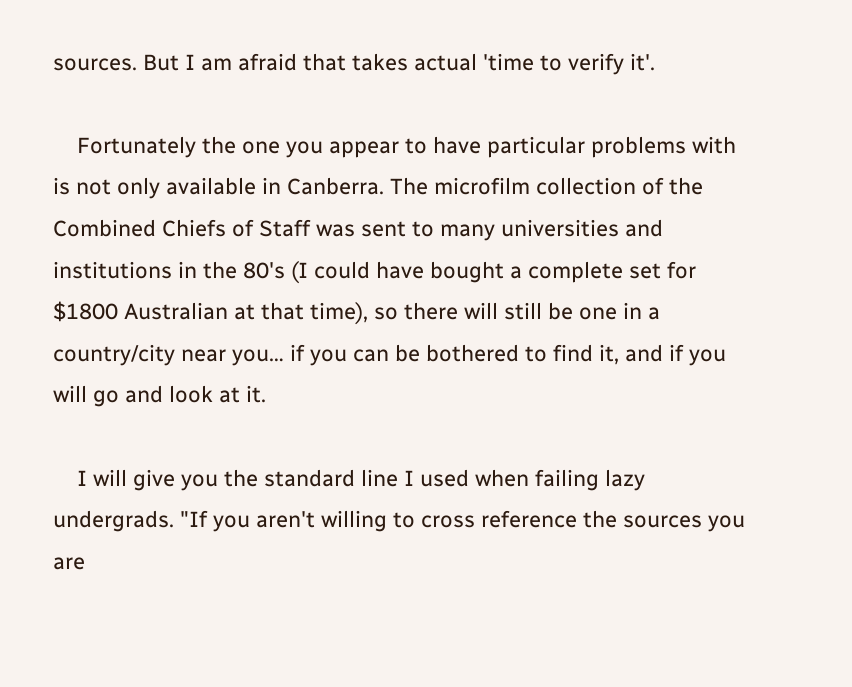sources. But I am afraid that takes actual 'time to verify it'.

    Fortunately the one you appear to have particular problems with is not only available in Canberra. The microfilm collection of the Combined Chiefs of Staff was sent to many universities and institutions in the 80's (I could have bought a complete set for $1800 Australian at that time), so there will still be one in a country/city near you… if you can be bothered to find it, and if you will go and look at it.

    I will give you the standard line I used when failing lazy undergrads. "If you aren't willing to cross reference the sources you are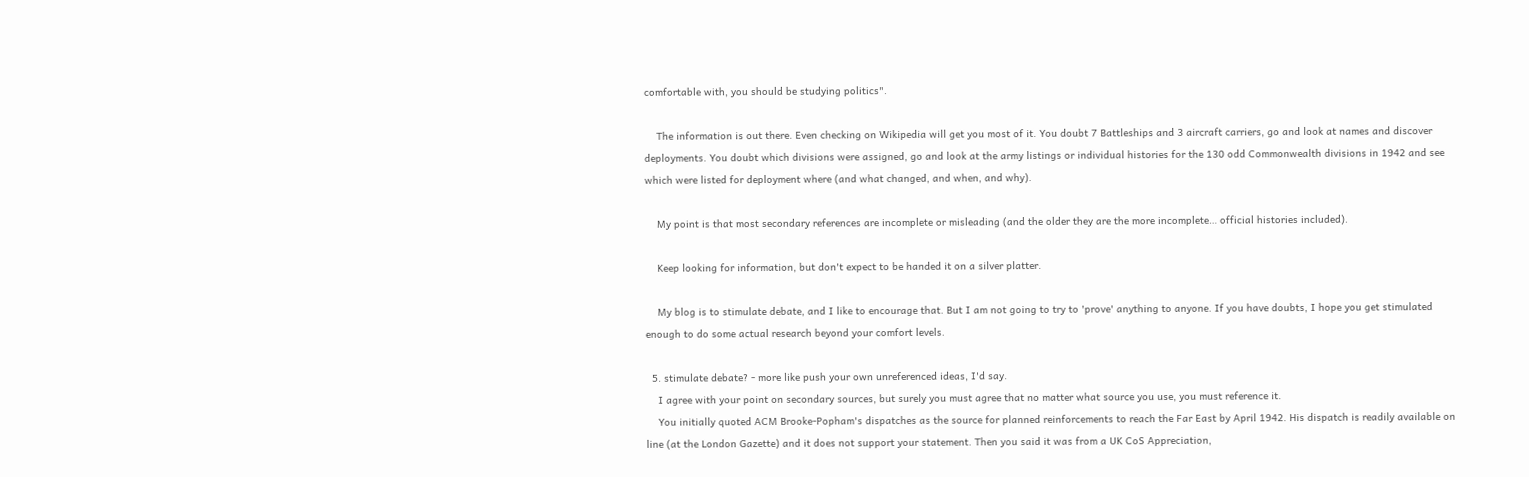comfortable with, you should be studying politics".

    The information is out there. Even checking on Wikipedia will get you most of it. You doubt 7 Battleships and 3 aircraft carriers, go and look at names and discover deployments. You doubt which divisions were assigned, go and look at the army listings or individual histories for the 130 odd Commonwealth divisions in 1942 and see which were listed for deployment where (and what changed, and when, and why).

    My point is that most secondary references are incomplete or misleading (and the older they are the more incomplete… official histories included).

    Keep looking for information, but don't expect to be handed it on a silver platter.

    My blog is to stimulate debate, and I like to encourage that. But I am not going to try to 'prove' anything to anyone. If you have doubts, I hope you get stimulated enough to do some actual research beyond your comfort levels.

  5. stimulate debate? - more like push your own unreferenced ideas, I'd say.
    I agree with your point on secondary sources, but surely you must agree that no matter what source you use, you must reference it.
    You initially quoted ACM Brooke-Popham's dispatches as the source for planned reinforcements to reach the Far East by April 1942. His dispatch is readily available on line (at the London Gazette) and it does not support your statement. Then you said it was from a UK CoS Appreciation,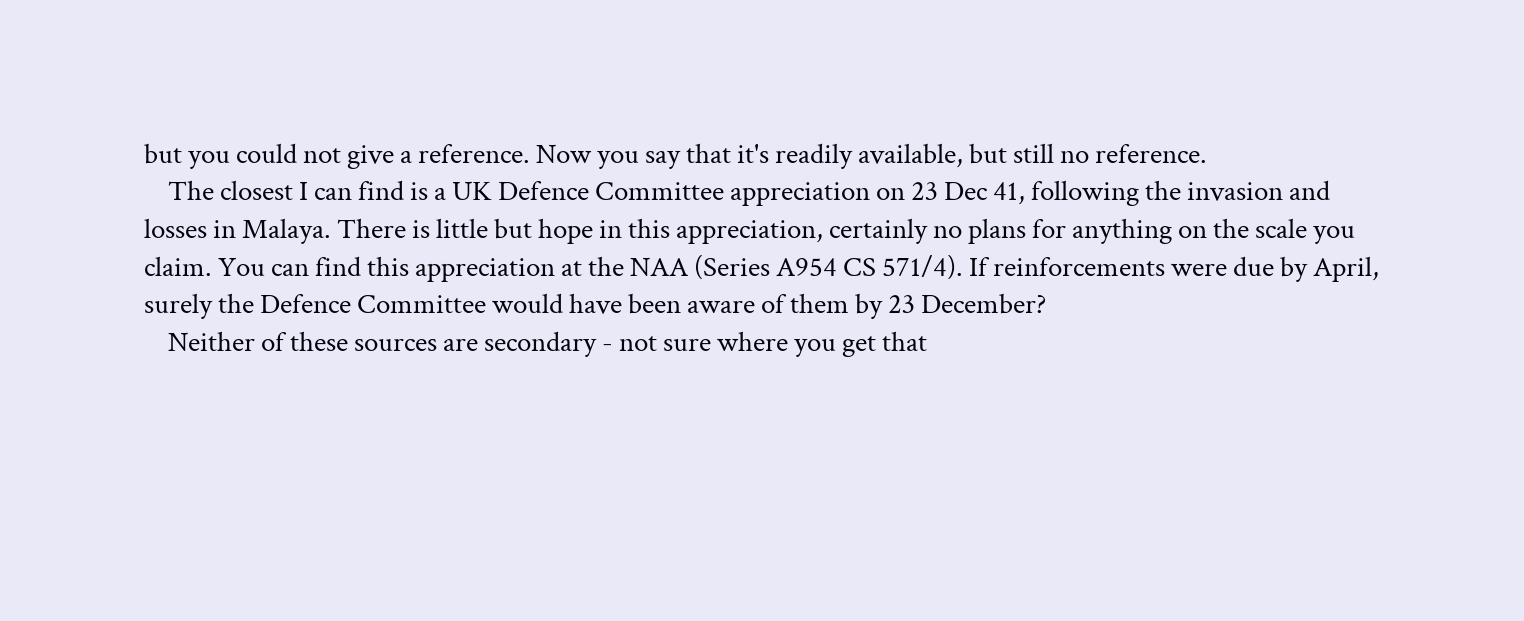but you could not give a reference. Now you say that it's readily available, but still no reference.
    The closest I can find is a UK Defence Committee appreciation on 23 Dec 41, following the invasion and losses in Malaya. There is little but hope in this appreciation, certainly no plans for anything on the scale you claim. You can find this appreciation at the NAA (Series A954 CS 571/4). If reinforcements were due by April, surely the Defence Committee would have been aware of them by 23 December?
    Neither of these sources are secondary - not sure where you get that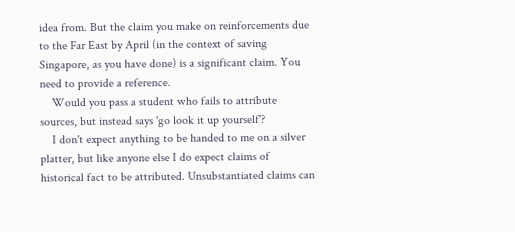idea from. But the claim you make on reinforcements due to the Far East by April (in the context of saving Singapore, as you have done) is a significant claim. You need to provide a reference.
    Would you pass a student who fails to attribute sources, but instead says 'go look it up yourself'?
    I don't expect anything to be handed to me on a silver platter, but like anyone else I do expect claims of historical fact to be attributed. Unsubstantiated claims can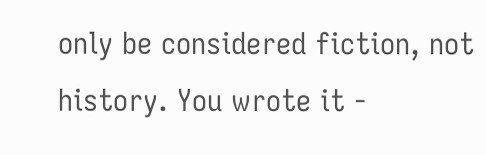only be considered fiction, not history. You wrote it -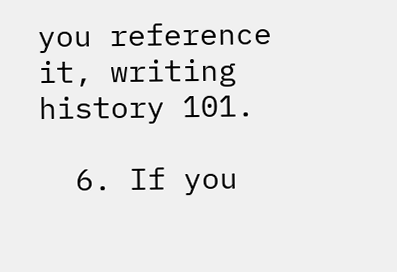you reference it, writing history 101.

  6. If you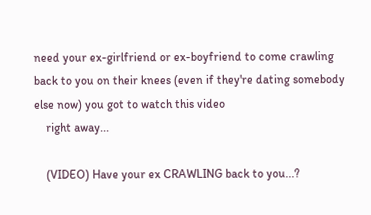need your ex-girlfriend or ex-boyfriend to come crawling back to you on their knees (even if they're dating somebody else now) you got to watch this video
    right away...

    (VIDEO) Have your ex CRAWLING back to you...?